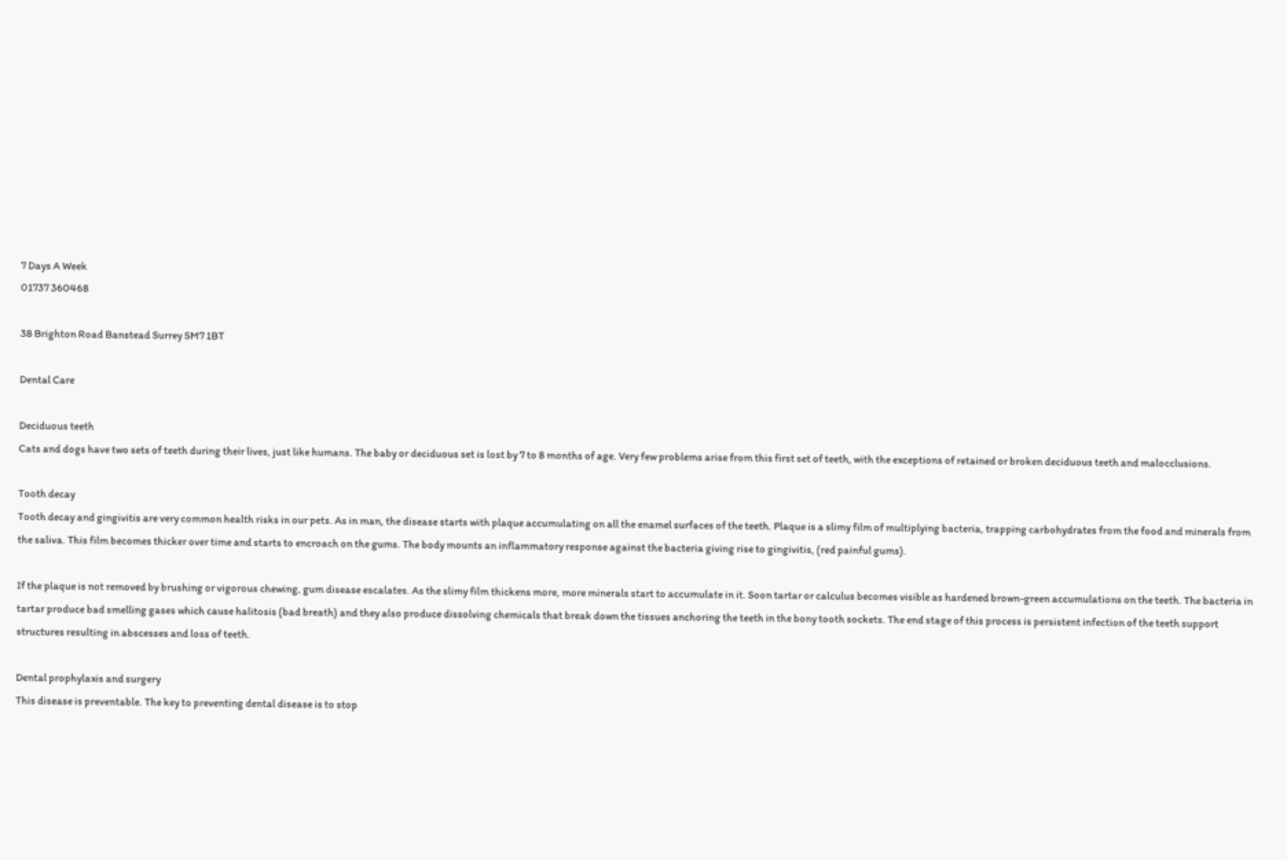7 Days A Week
01737 360468

38 Brighton Road Banstead Surrey SM7 1BT

Dental Care

Deciduous teeth
Cats and dogs have two sets of teeth during their lives, just like humans. The baby or deciduous set is lost by 7 to 8 months of age. Very few problems arise from this first set of teeth, with the exceptions of retained or broken deciduous teeth and malocclusions.

Tooth decay
Tooth decay and gingivitis are very common health risks in our pets. As in man, the disease starts with plaque accumulating on all the enamel surfaces of the teeth. Plaque is a slimy film of multiplying bacteria, trapping carbohydrates from the food and minerals from the saliva. This film becomes thicker over time and starts to encroach on the gums. The body mounts an inflammatory response against the bacteria giving rise to gingivitis, (red painful gums).

If the plaque is not removed by brushing or vigorous chewing, gum disease escalates. As the slimy film thickens more, more minerals start to accumulate in it. Soon tartar or calculus becomes visible as hardened brown-green accumulations on the teeth. The bacteria in tartar produce bad smelling gases which cause halitosis (bad breath) and they also produce dissolving chemicals that break down the tissues anchoring the teeth in the bony tooth sockets. The end stage of this process is persistent infection of the teeth support structures resulting in abscesses and loss of teeth.

Dental prophylaxis and surgery
This disease is preventable. The key to preventing dental disease is to stop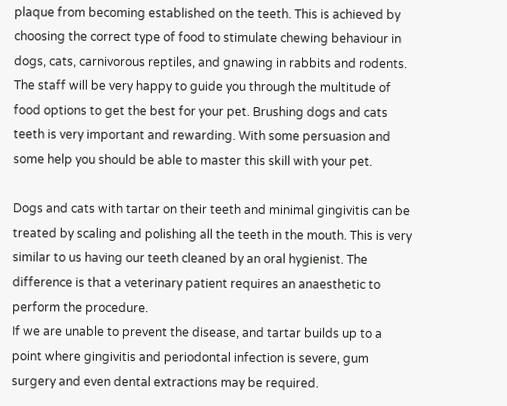plaque from becoming established on the teeth. This is achieved by choosing the correct type of food to stimulate chewing behaviour in dogs, cats, carnivorous reptiles, and gnawing in rabbits and rodents. The staff will be very happy to guide you through the multitude of food options to get the best for your pet. Brushing dogs and cats teeth is very important and rewarding. With some persuasion and some help you should be able to master this skill with your pet.

Dogs and cats with tartar on their teeth and minimal gingivitis can be treated by scaling and polishing all the teeth in the mouth. This is very similar to us having our teeth cleaned by an oral hygienist. The difference is that a veterinary patient requires an anaesthetic to perform the procedure.
If we are unable to prevent the disease, and tartar builds up to a point where gingivitis and periodontal infection is severe, gum surgery and even dental extractions may be required.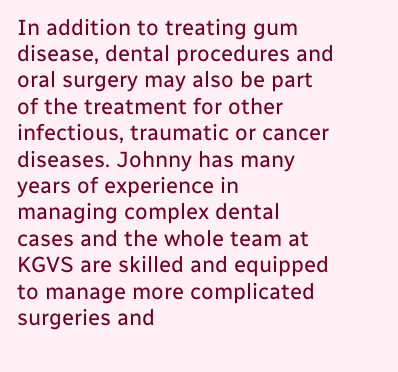In addition to treating gum disease, dental procedures and oral surgery may also be part of the treatment for other infectious, traumatic or cancer diseases. Johnny has many years of experience in managing complex dental cases and the whole team at KGVS are skilled and equipped to manage more complicated surgeries and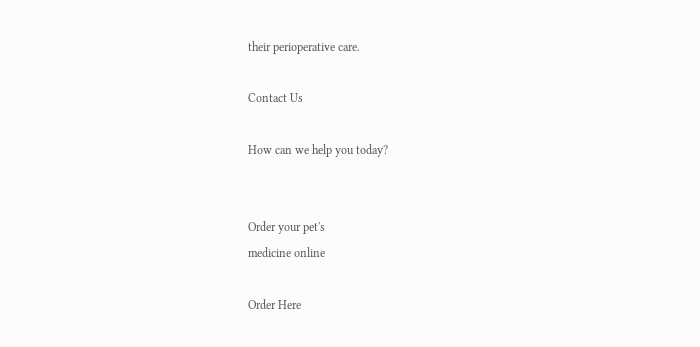their perioperative care.

Contact Us

How can we help you today?


Order your pet's
medicine online

Order Here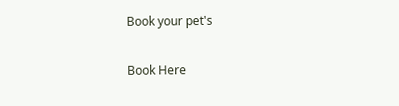Book your pet's

Book Here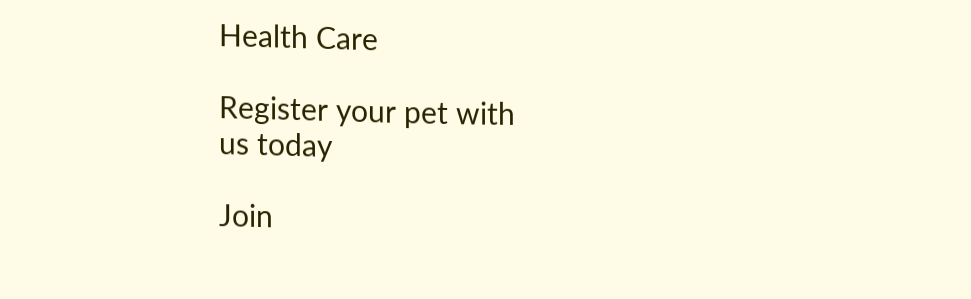Health Care

Register your pet with
us today

Join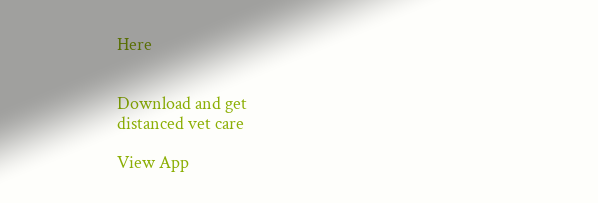Here


Download and get
distanced vet care

View App